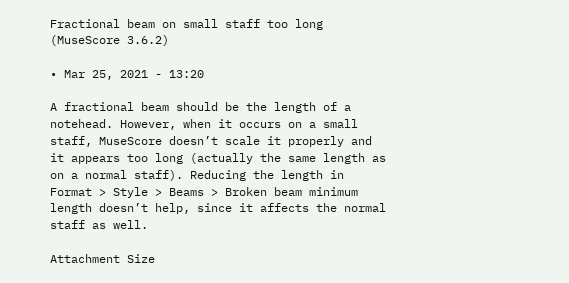Fractional beam on small staff too long (MuseScore 3.6.2)

• Mar 25, 2021 - 13:20

A fractional beam should be the length of a notehead. However, when it occurs on a small staff, MuseScore doesn’t scale it properly and it appears too long (actually the same length as on a normal staff). Reducing the length in Format > Style > Beams > Broken beam minimum length doesn’t help, since it affects the normal staff as well.

Attachment Size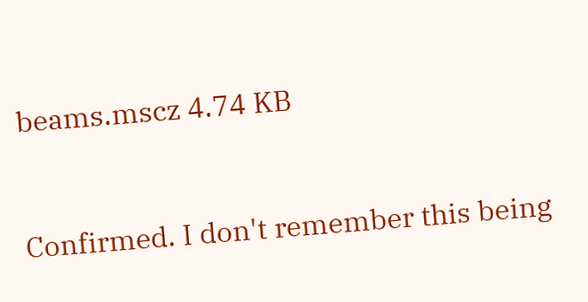beams.mscz 4.74 KB


Confirmed. I don't remember this being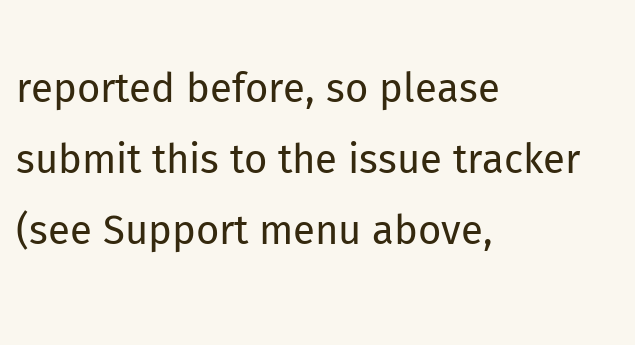reported before, so please submit this to the issue tracker (see Support menu above,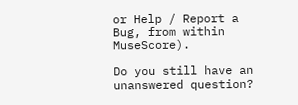or Help / Report a Bug, from within MuseScore).

Do you still have an unanswered question?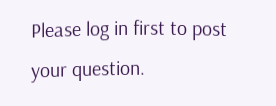Please log in first to post your question.